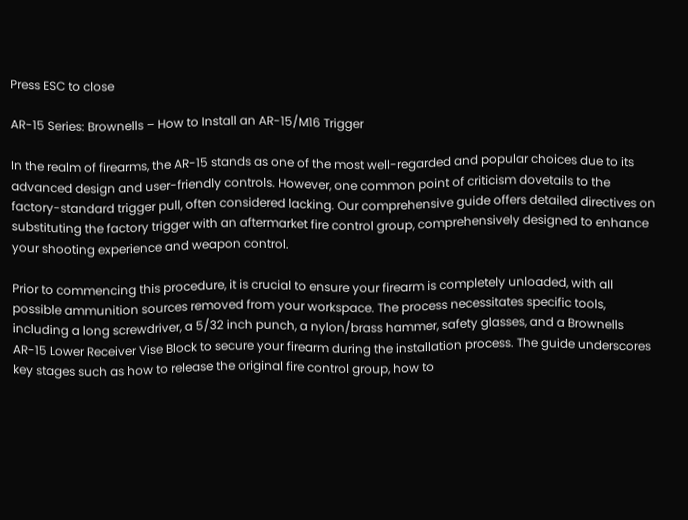Press ESC to close

AR-15 Series: Brownells – How to Install an AR-15/M16 Trigger

In the realm of firearms, the AR-15 stands as one of the most well-regarded and popular choices due to its advanced design and user-friendly controls. However, one common point of criticism dovetails to the factory-standard trigger pull, often considered lacking. Our comprehensive guide offers detailed directives on substituting the factory trigger with an aftermarket fire control group, comprehensively designed to enhance your shooting experience and weapon control.

Prior to commencing this procedure, it is crucial to ensure your firearm is completely unloaded, with all possible ammunition sources removed from your workspace. The process necessitates specific tools, including a long screwdriver, a 5/32 inch punch, a nylon/brass hammer, safety glasses, and a Brownells AR-15 Lower Receiver Vise Block to secure your firearm during the installation process. The guide underscores key stages such as how to release the original fire control group, how to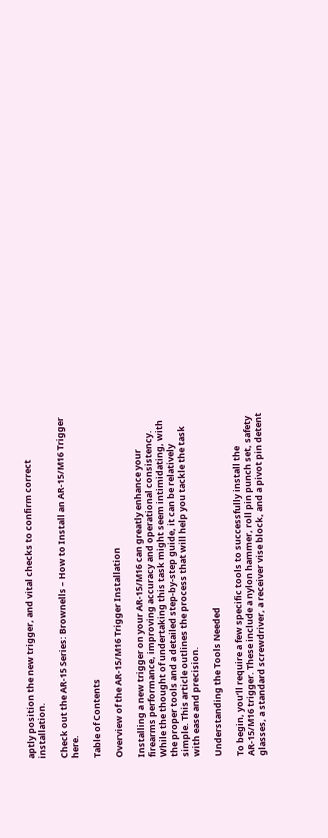aptly position the new trigger, and vital checks to confirm correct installation.

Check out the AR-15 Series: Brownells – How to Install an AR-15/M16 Trigger here.

Table of Contents

Overview of the AR-15/M16 Trigger Installation

Installing a new trigger on your AR-15/M16 can greatly enhance your firearms performance, improving accuracy and operational consistency. While the thought of undertaking this task might seem intimidating, with the proper tools and a detailed step-by-step guide, it can be relatively simple. This article outlines the process that will help you tackle the task with ease and precision.

Understanding the Tools Needed

To begin, you’ll require a few specific tools to successfully install the AR-15/M16 trigger. These include a nylon hammer, roll pin punch set, safety glasses, a standard screwdriver, a receiver vise block, and a pivot pin detent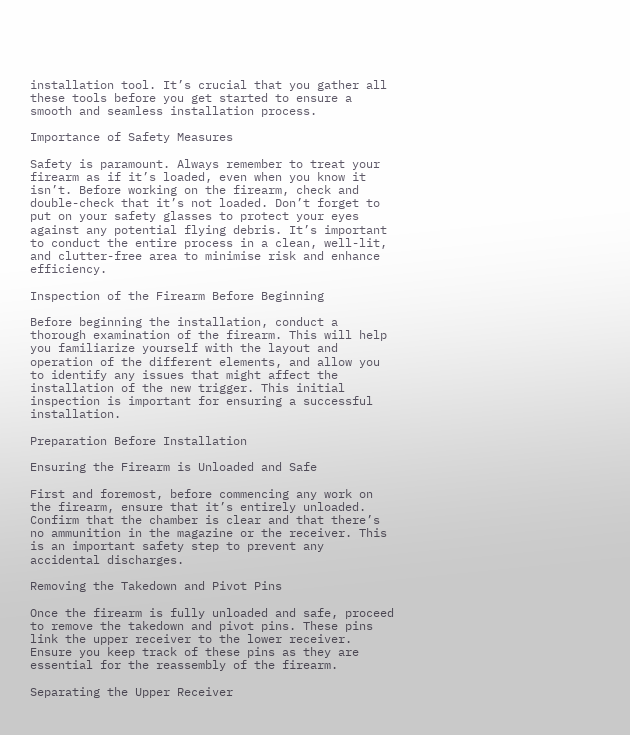installation tool. It’s crucial that you gather all these tools before you get started to ensure a smooth and seamless installation process.

Importance of Safety Measures

Safety is paramount. Always remember to treat your firearm as if it’s loaded, even when you know it isn’t. Before working on the firearm, check and double-check that it’s not loaded. Don’t forget to put on your safety glasses to protect your eyes against any potential flying debris. It’s important to conduct the entire process in a clean, well-lit, and clutter-free area to minimise risk and enhance efficiency.

Inspection of the Firearm Before Beginning

Before beginning the installation, conduct a thorough examination of the firearm. This will help you familiarize yourself with the layout and operation of the different elements, and allow you to identify any issues that might affect the installation of the new trigger. This initial inspection is important for ensuring a successful installation.

Preparation Before Installation

Ensuring the Firearm is Unloaded and Safe

First and foremost, before commencing any work on the firearm, ensure that it’s entirely unloaded. Confirm that the chamber is clear and that there’s no ammunition in the magazine or the receiver. This is an important safety step to prevent any accidental discharges.

Removing the Takedown and Pivot Pins

Once the firearm is fully unloaded and safe, proceed to remove the takedown and pivot pins. These pins link the upper receiver to the lower receiver. Ensure you keep track of these pins as they are essential for the reassembly of the firearm.

Separating the Upper Receiver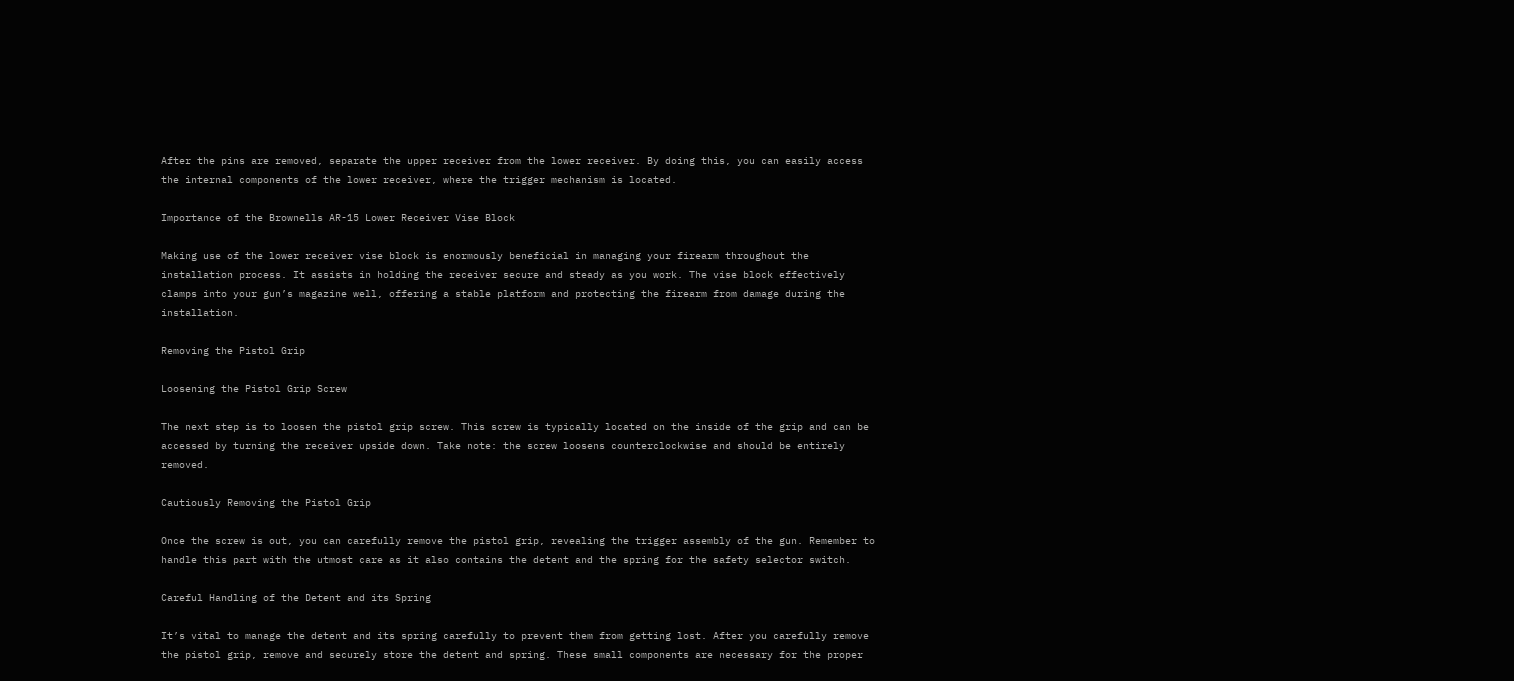After the pins are removed, separate the upper receiver from the lower receiver. By doing this, you can easily access the internal components of the lower receiver, where the trigger mechanism is located.

Importance of the Brownells AR-15 Lower Receiver Vise Block

Making use of the lower receiver vise block is enormously beneficial in managing your firearm throughout the installation process. It assists in holding the receiver secure and steady as you work. The vise block effectively clamps into your gun’s magazine well, offering a stable platform and protecting the firearm from damage during the installation.

Removing the Pistol Grip

Loosening the Pistol Grip Screw

The next step is to loosen the pistol grip screw. This screw is typically located on the inside of the grip and can be accessed by turning the receiver upside down. Take note: the screw loosens counterclockwise and should be entirely removed.

Cautiously Removing the Pistol Grip

Once the screw is out, you can carefully remove the pistol grip, revealing the trigger assembly of the gun. Remember to handle this part with the utmost care as it also contains the detent and the spring for the safety selector switch.

Careful Handling of the Detent and its Spring

It’s vital to manage the detent and its spring carefully to prevent them from getting lost. After you carefully remove the pistol grip, remove and securely store the detent and spring. These small components are necessary for the proper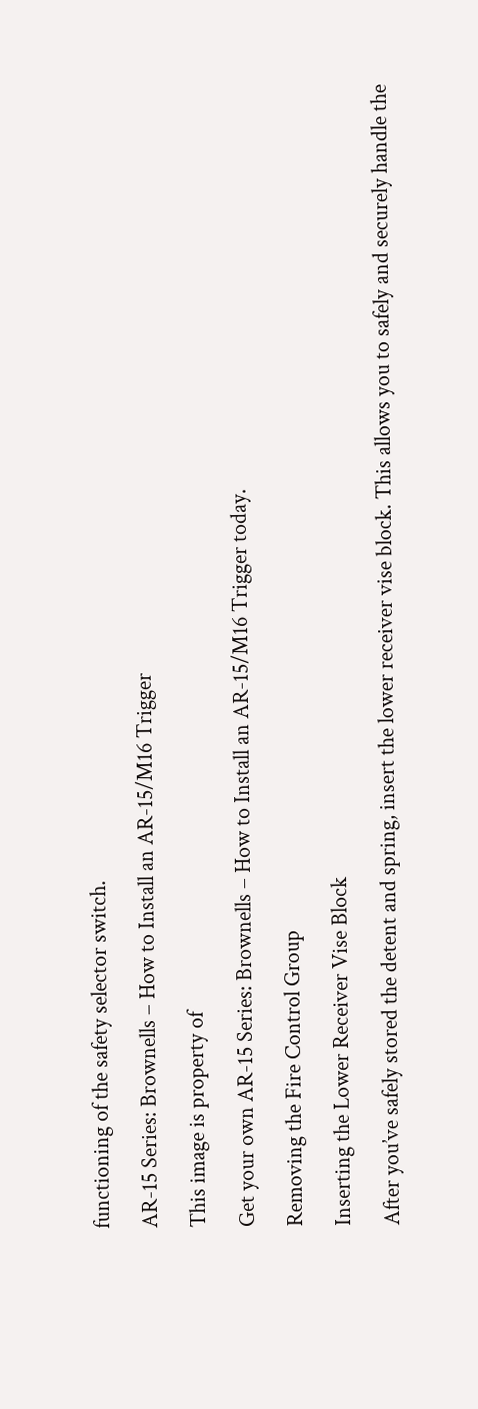functioning of the safety selector switch.

AR-15 Series: Brownells – How to Install an AR-15/M16 Trigger

This image is property of

Get your own AR-15 Series: Brownells – How to Install an AR-15/M16 Trigger today.

Removing the Fire Control Group

Inserting the Lower Receiver Vise Block

After you’ve safely stored the detent and spring, insert the lower receiver vise block. This allows you to safely and securely handle the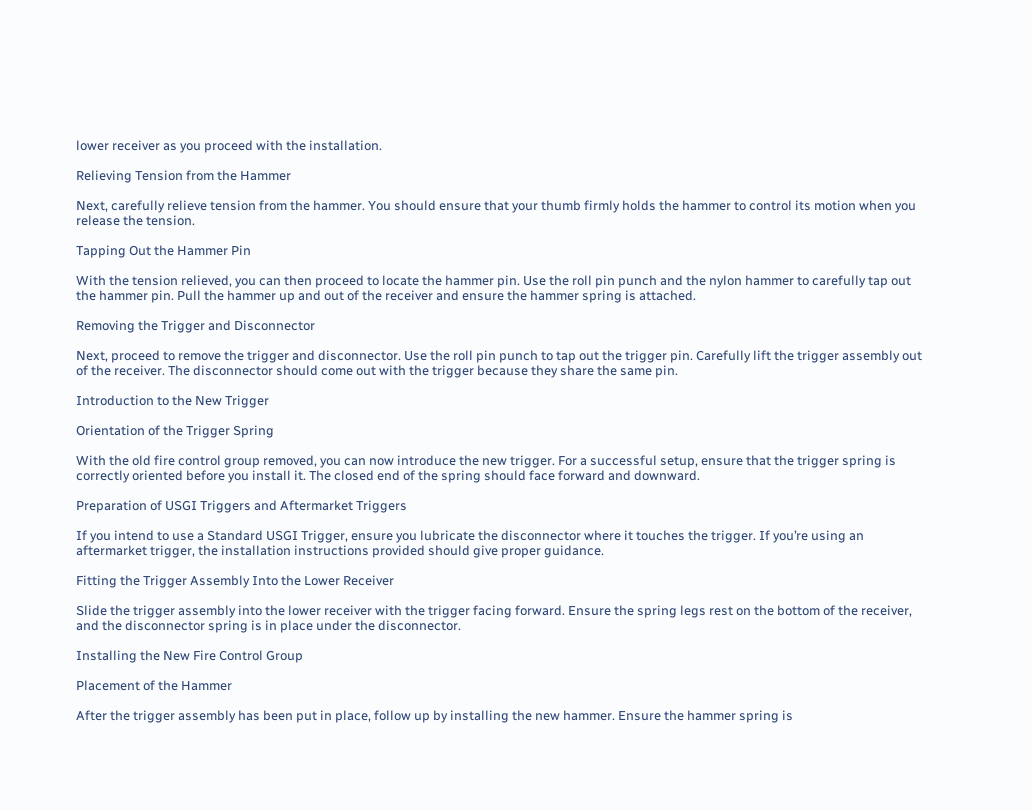lower receiver as you proceed with the installation.

Relieving Tension from the Hammer

Next, carefully relieve tension from the hammer. You should ensure that your thumb firmly holds the hammer to control its motion when you release the tension.

Tapping Out the Hammer Pin

With the tension relieved, you can then proceed to locate the hammer pin. Use the roll pin punch and the nylon hammer to carefully tap out the hammer pin. Pull the hammer up and out of the receiver and ensure the hammer spring is attached.

Removing the Trigger and Disconnector

Next, proceed to remove the trigger and disconnector. Use the roll pin punch to tap out the trigger pin. Carefully lift the trigger assembly out of the receiver. The disconnector should come out with the trigger because they share the same pin.

Introduction to the New Trigger

Orientation of the Trigger Spring

With the old fire control group removed, you can now introduce the new trigger. For a successful setup, ensure that the trigger spring is correctly oriented before you install it. The closed end of the spring should face forward and downward.

Preparation of USGI Triggers and Aftermarket Triggers

If you intend to use a Standard USGI Trigger, ensure you lubricate the disconnector where it touches the trigger. If you’re using an aftermarket trigger, the installation instructions provided should give proper guidance.

Fitting the Trigger Assembly Into the Lower Receiver

Slide the trigger assembly into the lower receiver with the trigger facing forward. Ensure the spring legs rest on the bottom of the receiver, and the disconnector spring is in place under the disconnector.

Installing the New Fire Control Group

Placement of the Hammer

After the trigger assembly has been put in place, follow up by installing the new hammer. Ensure the hammer spring is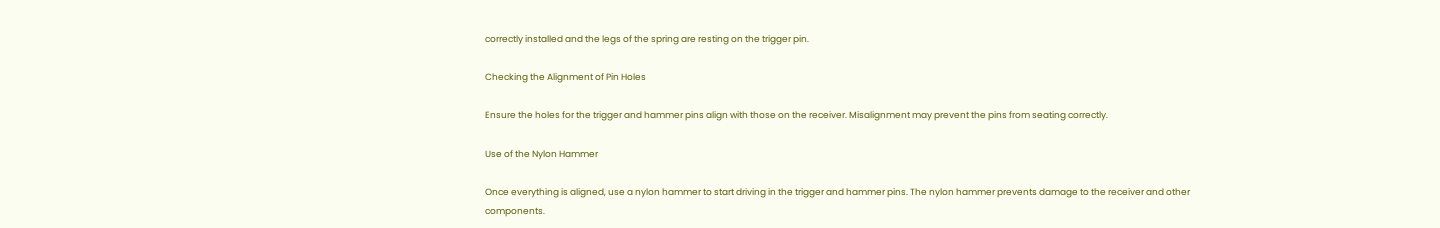correctly installed and the legs of the spring are resting on the trigger pin.

Checking the Alignment of Pin Holes

Ensure the holes for the trigger and hammer pins align with those on the receiver. Misalignment may prevent the pins from seating correctly.

Use of the Nylon Hammer

Once everything is aligned, use a nylon hammer to start driving in the trigger and hammer pins. The nylon hammer prevents damage to the receiver and other components.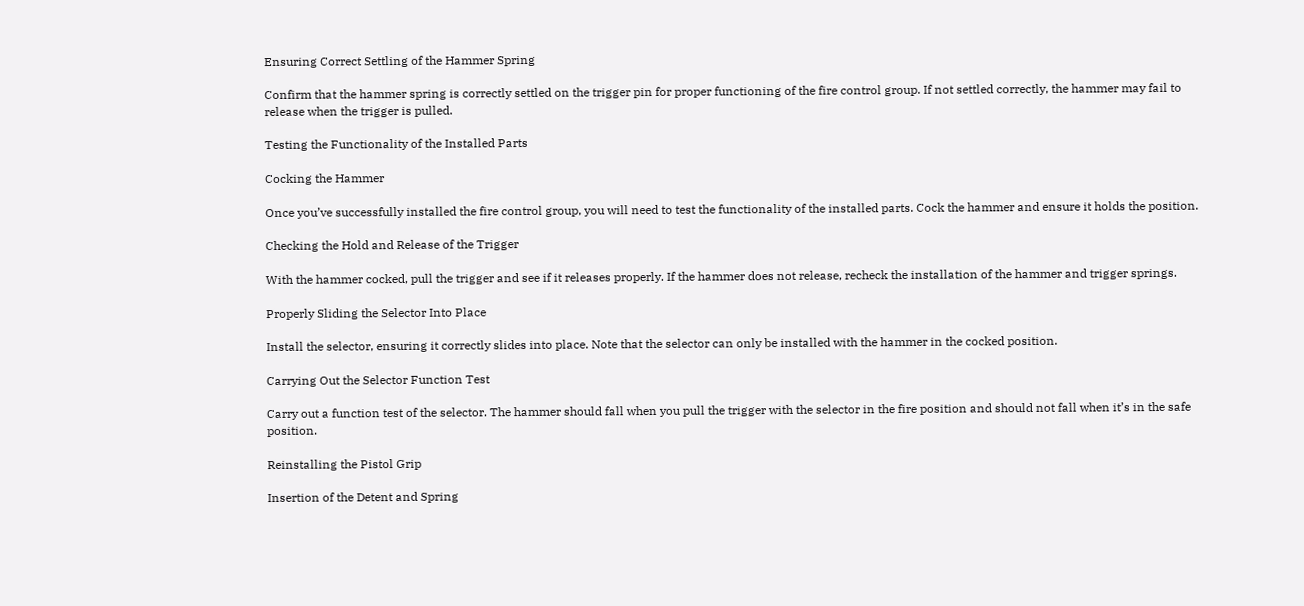Ensuring Correct Settling of the Hammer Spring

Confirm that the hammer spring is correctly settled on the trigger pin for proper functioning of the fire control group. If not settled correctly, the hammer may fail to release when the trigger is pulled.

Testing the Functionality of the Installed Parts

Cocking the Hammer

Once you’ve successfully installed the fire control group, you will need to test the functionality of the installed parts. Cock the hammer and ensure it holds the position.

Checking the Hold and Release of the Trigger

With the hammer cocked, pull the trigger and see if it releases properly. If the hammer does not release, recheck the installation of the hammer and trigger springs.

Properly Sliding the Selector Into Place

Install the selector, ensuring it correctly slides into place. Note that the selector can only be installed with the hammer in the cocked position.

Carrying Out the Selector Function Test

Carry out a function test of the selector. The hammer should fall when you pull the trigger with the selector in the fire position and should not fall when it’s in the safe position.

Reinstalling the Pistol Grip

Insertion of the Detent and Spring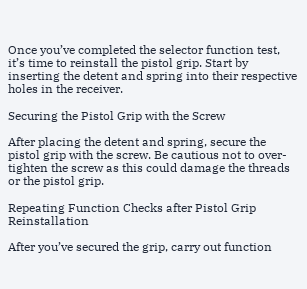Once you’ve completed the selector function test, it’s time to reinstall the pistol grip. Start by inserting the detent and spring into their respective holes in the receiver.

Securing the Pistol Grip with the Screw

After placing the detent and spring, secure the pistol grip with the screw. Be cautious not to over-tighten the screw as this could damage the threads or the pistol grip.

Repeating Function Checks after Pistol Grip Reinstallation

After you’ve secured the grip, carry out function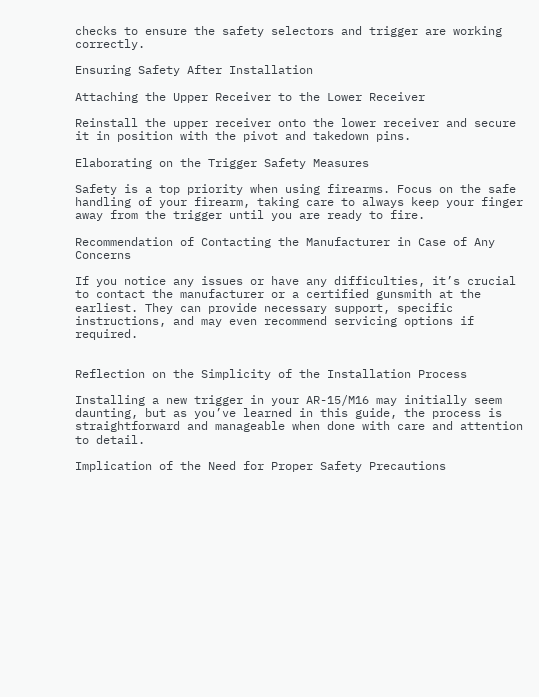checks to ensure the safety selectors and trigger are working correctly.

Ensuring Safety After Installation

Attaching the Upper Receiver to the Lower Receiver

Reinstall the upper receiver onto the lower receiver and secure it in position with the pivot and takedown pins.

Elaborating on the Trigger Safety Measures

Safety is a top priority when using firearms. Focus on the safe handling of your firearm, taking care to always keep your finger away from the trigger until you are ready to fire.

Recommendation of Contacting the Manufacturer in Case of Any Concerns

If you notice any issues or have any difficulties, it’s crucial to contact the manufacturer or a certified gunsmith at the earliest. They can provide necessary support, specific instructions, and may even recommend servicing options if required.


Reflection on the Simplicity of the Installation Process

Installing a new trigger in your AR-15/M16 may initially seem daunting, but as you’ve learned in this guide, the process is straightforward and manageable when done with care and attention to detail.

Implication of the Need for Proper Safety Precautions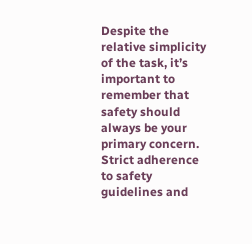Despite the relative simplicity of the task, it’s important to remember that safety should always be your primary concern. Strict adherence to safety guidelines and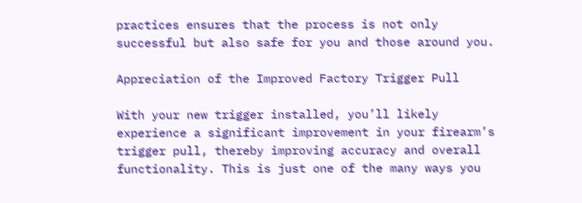practices ensures that the process is not only successful but also safe for you and those around you.

Appreciation of the Improved Factory Trigger Pull

With your new trigger installed, you’ll likely experience a significant improvement in your firearm’s trigger pull, thereby improving accuracy and overall functionality. This is just one of the many ways you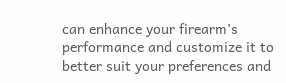can enhance your firearm’s performance and customize it to better suit your preferences and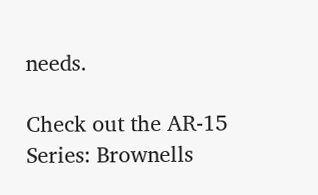needs.

Check out the AR-15 Series: Brownells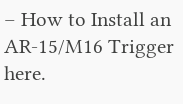– How to Install an AR-15/M16 Trigger here.